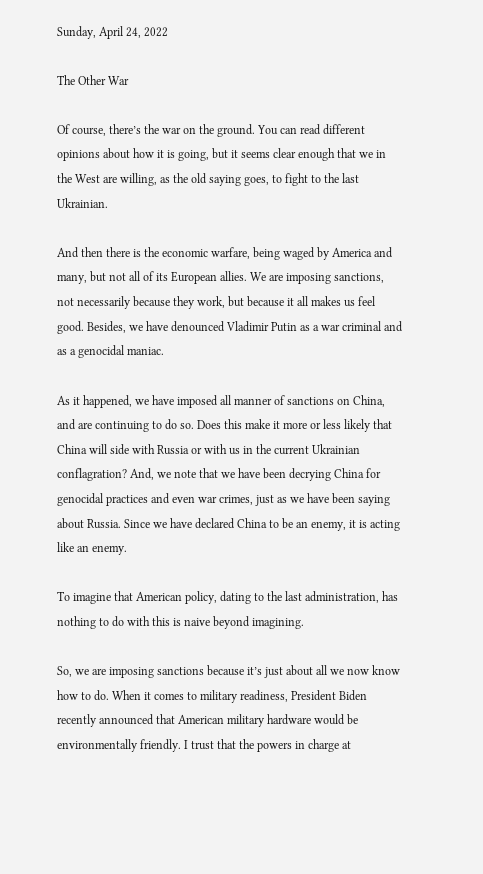Sunday, April 24, 2022

The Other War

Of course, there’s the war on the ground. You can read different opinions about how it is going, but it seems clear enough that we in the West are willing, as the old saying goes, to fight to the last Ukrainian.

And then there is the economic warfare, being waged by America and many, but not all of its European allies. We are imposing sanctions, not necessarily because they work, but because it all makes us feel good. Besides, we have denounced Vladimir Putin as a war criminal and as a genocidal maniac.

As it happened, we have imposed all manner of sanctions on China, and are continuing to do so. Does this make it more or less likely that China will side with Russia or with us in the current Ukrainian conflagration? And, we note that we have been decrying China for genocidal practices and even war crimes, just as we have been saying about Russia. Since we have declared China to be an enemy, it is acting like an enemy.

To imagine that American policy, dating to the last administration, has nothing to do with this is naive beyond imagining.

So, we are imposing sanctions because it’s just about all we now know how to do. When it comes to military readiness, President Biden recently announced that American military hardware would be environmentally friendly. I trust that the powers in charge at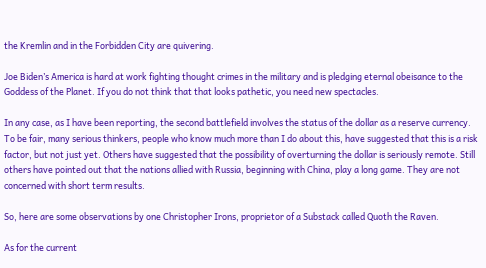the Kremlin and in the Forbidden City are quivering.

Joe Biden’s America is hard at work fighting thought crimes in the military and is pledging eternal obeisance to the Goddess of the Planet. If you do not think that that looks pathetic, you need new spectacles.

In any case, as I have been reporting, the second battlefield involves the status of the dollar as a reserve currency. To be fair, many serious thinkers, people who know much more than I do about this, have suggested that this is a risk factor, but not just yet. Others have suggested that the possibility of overturning the dollar is seriously remote. Still others have pointed out that the nations allied with Russia, beginning with China, play a long game. They are not concerned with short term results.

So, here are some observations by one Christopher Irons, proprietor of a Substack called Quoth the Raven.

As for the current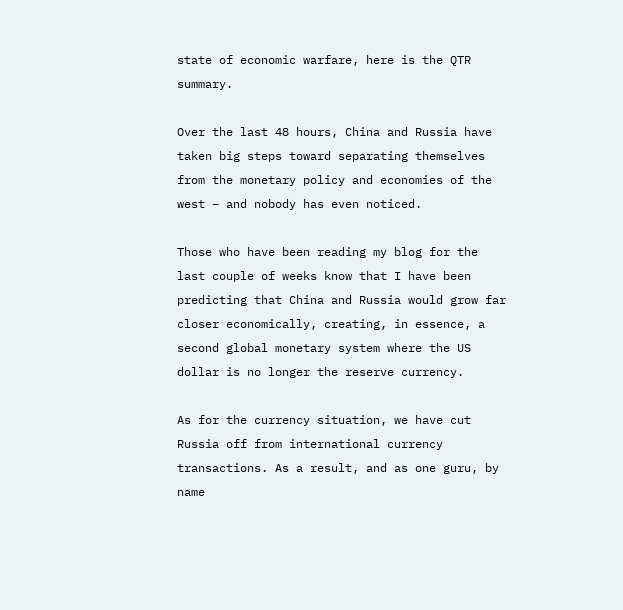state of economic warfare, here is the QTR summary.

Over the last 48 hours, China and Russia have taken big steps toward separating themselves from the monetary policy and economies of the west – and nobody has even noticed.

Those who have been reading my blog for the last couple of weeks know that I have been predicting that China and Russia would grow far closer economically, creating, in essence, a second global monetary system where the US dollar is no longer the reserve currency.

As for the currency situation, we have cut Russia off from international currency transactions. As a result, and as one guru, by name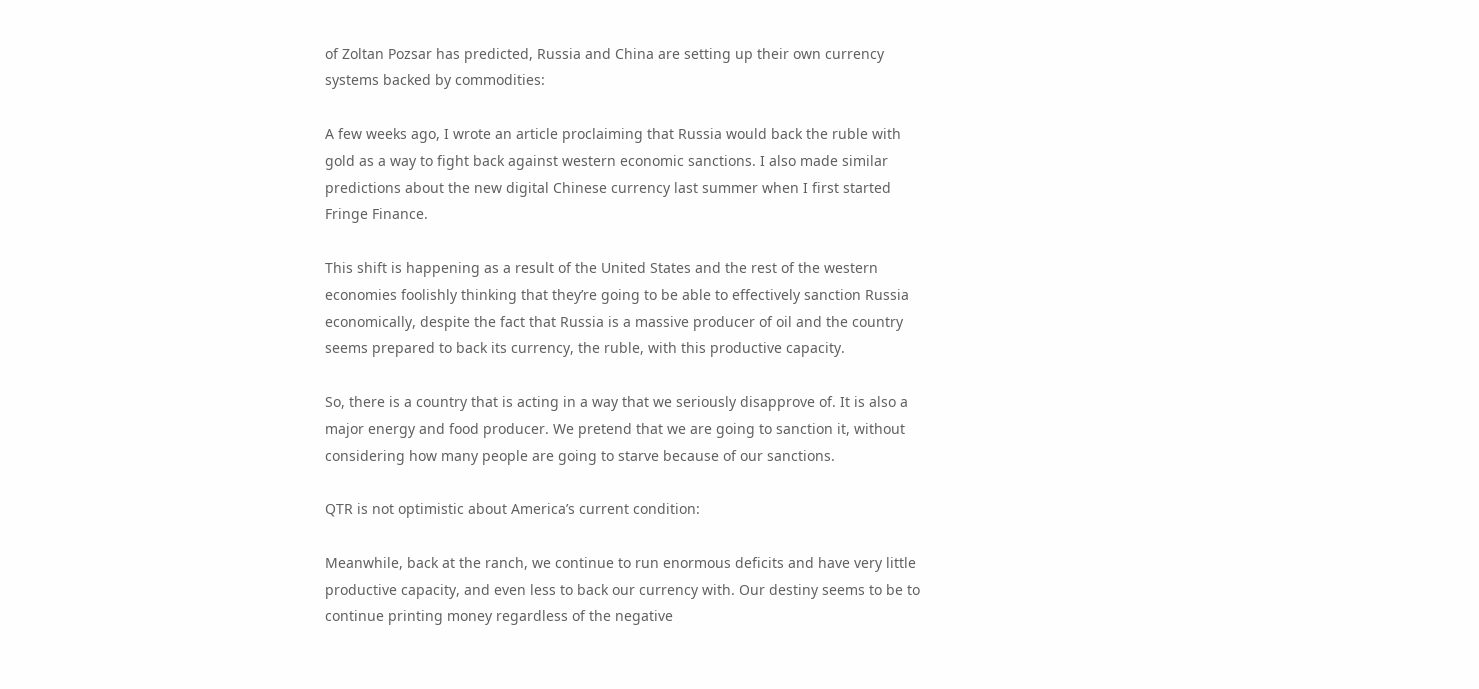of Zoltan Pozsar has predicted, Russia and China are setting up their own currency systems backed by commodities:

A few weeks ago, I wrote an article proclaiming that Russia would back the ruble with gold as a way to fight back against western economic sanctions. I also made similar predictions about the new digital Chinese currency last summer when I first started Fringe Finance.

This shift is happening as a result of the United States and the rest of the western economies foolishly thinking that they’re going to be able to effectively sanction Russia economically, despite the fact that Russia is a massive producer of oil and the country seems prepared to back its currency, the ruble, with this productive capacity.

So, there is a country that is acting in a way that we seriously disapprove of. It is also a major energy and food producer. We pretend that we are going to sanction it, without considering how many people are going to starve because of our sanctions.

QTR is not optimistic about America’s current condition:

Meanwhile, back at the ranch, we continue to run enormous deficits and have very little productive capacity, and even less to back our currency with. Our destiny seems to be to continue printing money regardless of the negative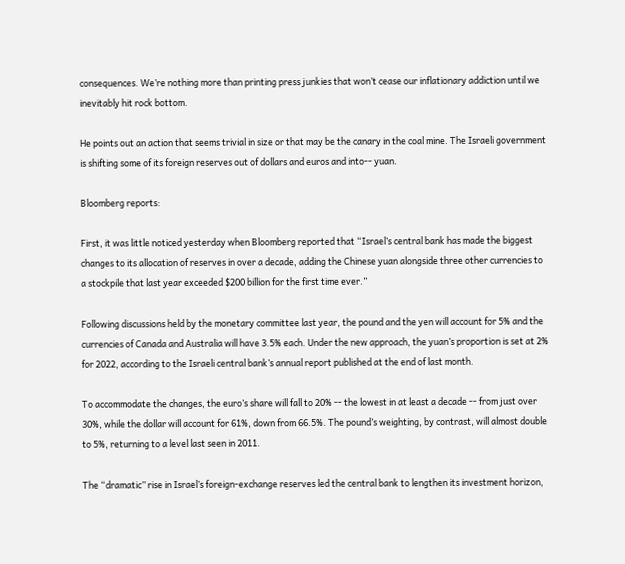consequences. We’re nothing more than printing press junkies that won’t cease our inflationary addiction until we inevitably hit rock bottom.

He points out an action that seems trivial in size or that may be the canary in the coal mine. The Israeli government is shifting some of its foreign reserves out of dollars and euros and into-- yuan.

Bloomberg reports:

First, it was little noticed yesterday when Bloomberg reported that “Israel’s central bank has made the biggest changes to its allocation of reserves in over a decade, adding the Chinese yuan alongside three other currencies to a stockpile that last year exceeded $200 billion for the first time ever.”

Following discussions held by the monetary committee last year, the pound and the yen will account for 5% and the currencies of Canada and Australia will have 3.5% each. Under the new approach, the yuan’s proportion is set at 2% for 2022, according to the Israeli central bank’s annual report published at the end of last month.

To accommodate the changes, the euro’s share will fall to 20% -- the lowest in at least a decade -- from just over 30%, while the dollar will account for 61%, down from 66.5%. The pound’s weighting, by contrast, will almost double to 5%, returning to a level last seen in 2011.

The “dramatic” rise in Israel’s foreign-exchange reserves led the central bank to lengthen its investment horizon,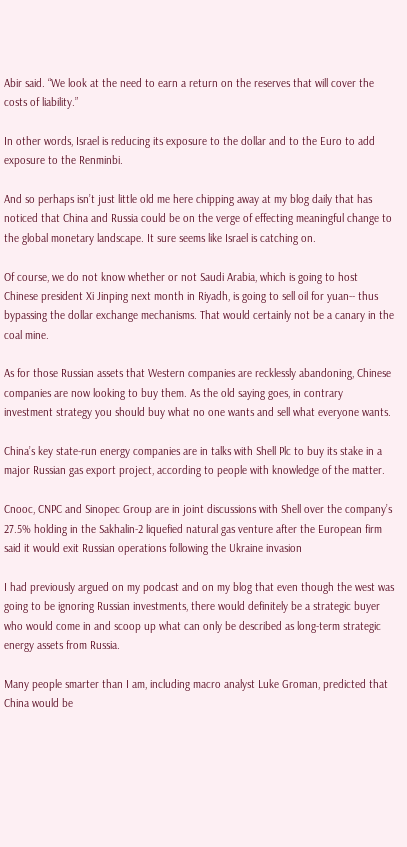Abir said. “We look at the need to earn a return on the reserves that will cover the costs of liability.”

In other words, Israel is reducing its exposure to the dollar and to the Euro to add exposure to the Renminbi.

And so perhaps isn’t just little old me here chipping away at my blog daily that has noticed that China and Russia could be on the verge of effecting meaningful change to the global monetary landscape. It sure seems like Israel is catching on.

Of course, we do not know whether or not Saudi Arabia, which is going to host Chinese president Xi Jinping next month in Riyadh, is going to sell oil for yuan-- thus bypassing the dollar exchange mechanisms. That would certainly not be a canary in the coal mine.

As for those Russian assets that Western companies are recklessly abandoning, Chinese companies are now looking to buy them. As the old saying goes, in contrary investment strategy you should buy what no one wants and sell what everyone wants.

China’s key state-run energy companies are in talks with Shell Plc to buy its stake in a major Russian gas export project, according to people with knowledge of the matter.

Cnooc, CNPC and Sinopec Group are in joint discussions with Shell over the company’s 27.5% holding in the Sakhalin-2 liquefied natural gas venture after the European firm said it would exit Russian operations following the Ukraine invasion

I had previously argued on my podcast and on my blog that even though the west was going to be ignoring Russian investments, there would definitely be a strategic buyer who would come in and scoop up what can only be described as long-term strategic energy assets from Russia.

Many people smarter than I am, including macro analyst Luke Groman, predicted that China would be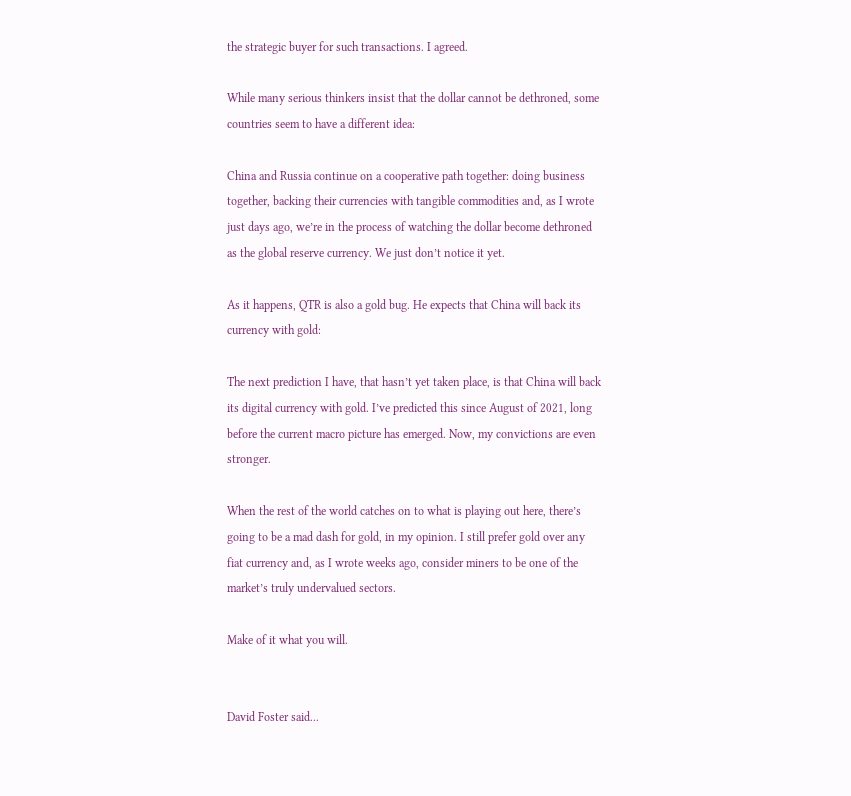the strategic buyer for such transactions. I agreed.

While many serious thinkers insist that the dollar cannot be dethroned, some countries seem to have a different idea:

China and Russia continue on a cooperative path together: doing business together, backing their currencies with tangible commodities and, as I wrote just days ago, we’re in the process of watching the dollar become dethroned as the global reserve currency. We just don’t notice it yet.

As it happens, QTR is also a gold bug. He expects that China will back its currency with gold:

The next prediction I have, that hasn’t yet taken place, is that China will back its digital currency with gold. I’ve predicted this since August of 2021, long before the current macro picture has emerged. Now, my convictions are even stronger.

When the rest of the world catches on to what is playing out here, there’s going to be a mad dash for gold, in my opinion. I still prefer gold over any fiat currency and, as I wrote weeks ago, consider miners to be one of the market’s truly undervalued sectors.

Make of it what you will.


David Foster said...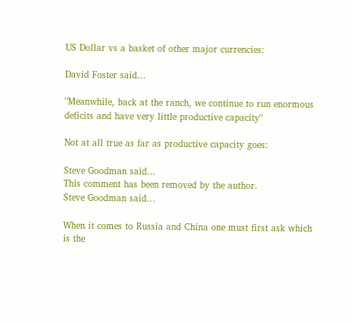US Dollar vs a basket of other major currencies:

David Foster said...

"Meanwhile, back at the ranch, we continue to run enormous deficits and have very little productive capacity"

Not at all true as far as productive capacity goes:

Steve Goodman said...
This comment has been removed by the author.
Steve Goodman said...

When it comes to Russia and China one must first ask which is the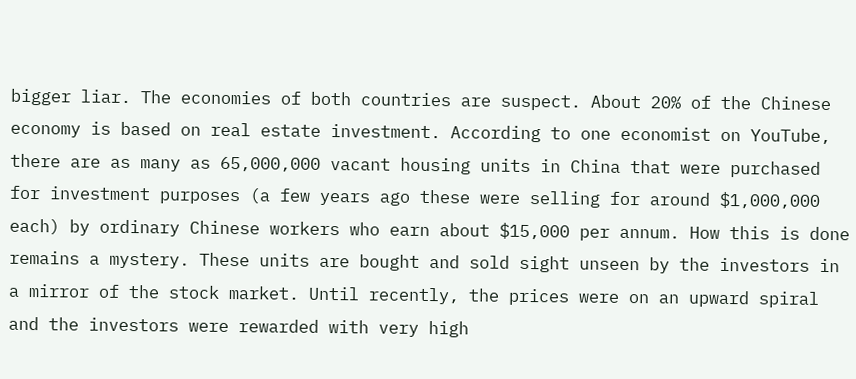bigger liar. The economies of both countries are suspect. About 20% of the Chinese economy is based on real estate investment. According to one economist on YouTube, there are as many as 65,000,000 vacant housing units in China that were purchased for investment purposes (a few years ago these were selling for around $1,000,000 each) by ordinary Chinese workers who earn about $15,000 per annum. How this is done remains a mystery. These units are bought and sold sight unseen by the investors in a mirror of the stock market. Until recently, the prices were on an upward spiral and the investors were rewarded with very high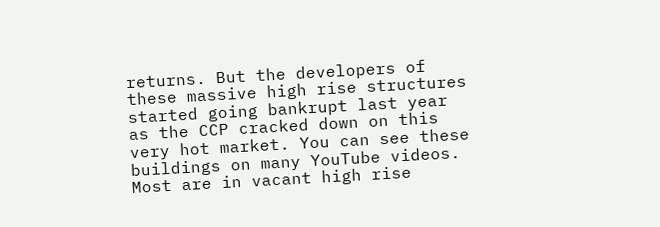returns. But the developers of these massive high rise structures started going bankrupt last year as the CCP cracked down on this very hot market. You can see these buildings on many YouTube videos. Most are in vacant high rise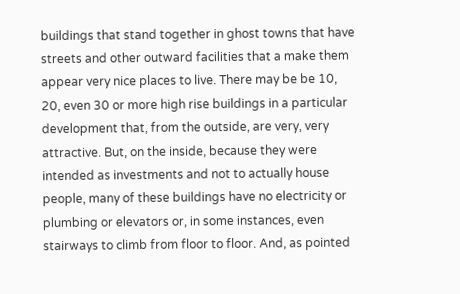buildings that stand together in ghost towns that have streets and other outward facilities that a make them appear very nice places to live. There may be be 10, 20, even 30 or more high rise buildings in a particular development that, from the outside, are very, very attractive. But, on the inside, because they were intended as investments and not to actually house people, many of these buildings have no electricity or plumbing or elevators or, in some instances, even stairways to climb from floor to floor. And, as pointed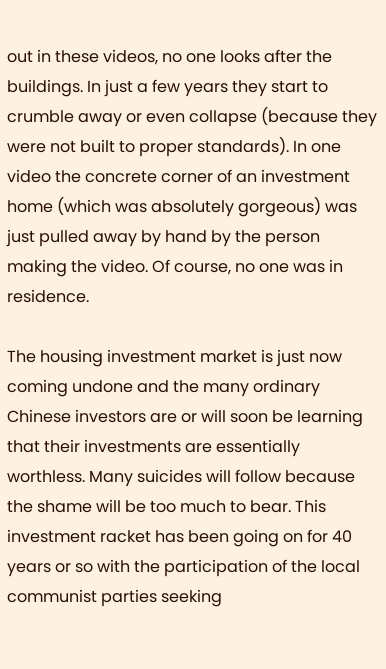out in these videos, no one looks after the buildings. In just a few years they start to crumble away or even collapse (because they were not built to proper standards). In one video the concrete corner of an investment home (which was absolutely gorgeous) was just pulled away by hand by the person making the video. Of course, no one was in residence.

The housing investment market is just now coming undone and the many ordinary Chinese investors are or will soon be learning that their investments are essentially worthless. Many suicides will follow because the shame will be too much to bear. This investment racket has been going on for 40 years or so with the participation of the local communist parties seeking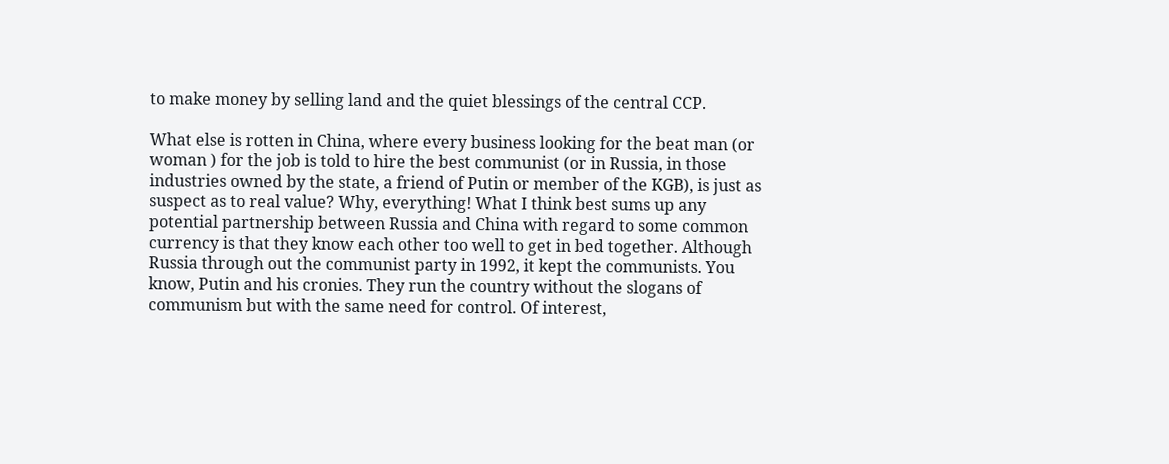to make money by selling land and the quiet blessings of the central CCP.

What else is rotten in China, where every business looking for the beat man (or woman ) for the job is told to hire the best communist (or in Russia, in those industries owned by the state, a friend of Putin or member of the KGB), is just as suspect as to real value? Why, everything! What I think best sums up any potential partnership between Russia and China with regard to some common currency is that they know each other too well to get in bed together. Although Russia through out the communist party in 1992, it kept the communists. You know, Putin and his cronies. They run the country without the slogans of communism but with the same need for control. Of interest,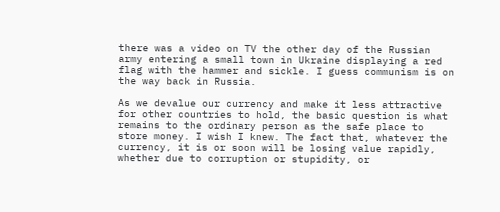there was a video on TV the other day of the Russian army entering a small town in Ukraine displaying a red flag with the hammer and sickle. I guess communism is on the way back in Russia.

As we devalue our currency and make it less attractive for other countries to hold, the basic question is what remains to the ordinary person as the safe place to store money. I wish I knew. The fact that, whatever the currency, it is or soon will be losing value rapidly, whether due to corruption or stupidity, or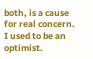both, is a cause for real concern. I used to be an optimist.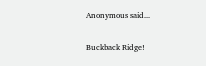Anonymous said...

Buckback Ridge!